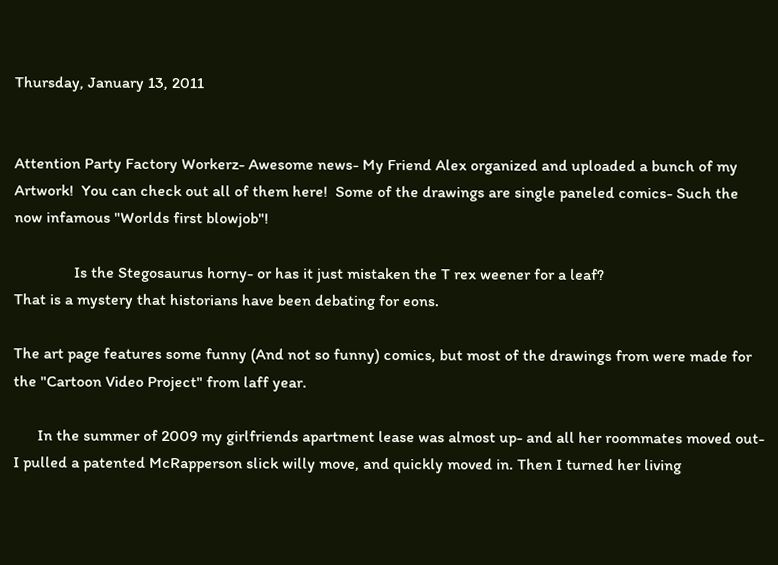Thursday, January 13, 2011


Attention Party Factory Workerz- Awesome news- My Friend Alex organized and uploaded a bunch of my Artwork!  You can check out all of them here!  Some of the drawings are single paneled comics- Such the now infamous "Worlds first blowjob"!

               Is the Stegosaurus horny- or has it just mistaken the T rex weener for a leaf?
That is a mystery that historians have been debating for eons.

The art page features some funny (And not so funny) comics, but most of the drawings from were made for the "Cartoon Video Project" from laff year.

      In the summer of 2009 my girlfriends apartment lease was almost up- and all her roommates moved out- I pulled a patented McRapperson slick willy move, and quickly moved in. Then I turned her living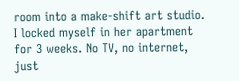room into a make-shift art studio. I locked myself in her apartment for 3 weeks. No TV, no internet, just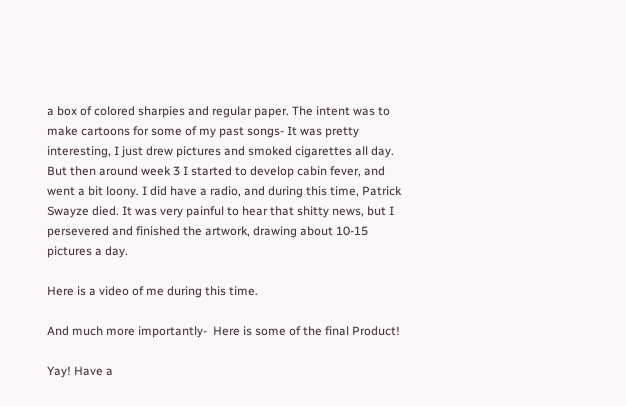a box of colored sharpies and regular paper. The intent was to make cartoons for some of my past songs- It was pretty interesting, I just drew pictures and smoked cigarettes all day. But then around week 3 I started to develop cabin fever, and went a bit loony. I did have a radio, and during this time, Patrick Swayze died. It was very painful to hear that shitty news, but I persevered and finished the artwork, drawing about 10-15 pictures a day.

Here is a video of me during this time.

And much more importantly-  Here is some of the final Product!

Yay! Have a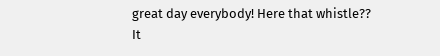great day everybody! Here that whistle??
It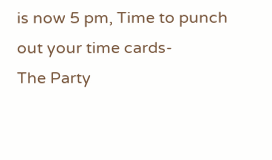is now 5 pm, Time to punch out your time cards-
The Party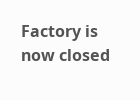Factory is now closed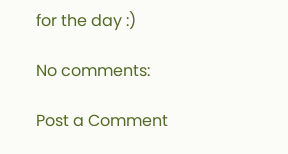for the day :)

No comments:

Post a Comment